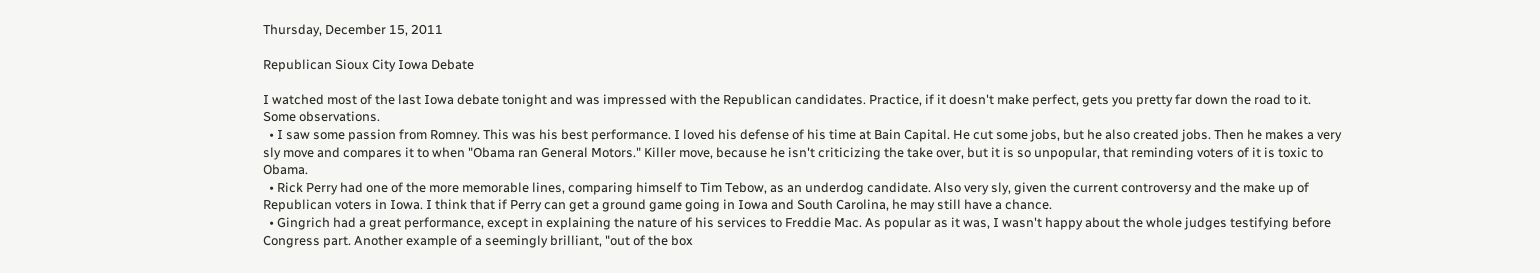Thursday, December 15, 2011

Republican Sioux City Iowa Debate

I watched most of the last Iowa debate tonight and was impressed with the Republican candidates. Practice, if it doesn't make perfect, gets you pretty far down the road to it. Some observations.
  • I saw some passion from Romney. This was his best performance. I loved his defense of his time at Bain Capital. He cut some jobs, but he also created jobs. Then he makes a very sly move and compares it to when "Obama ran General Motors." Killer move, because he isn't criticizing the take over, but it is so unpopular, that reminding voters of it is toxic to Obama.
  • Rick Perry had one of the more memorable lines, comparing himself to Tim Tebow, as an underdog candidate. Also very sly, given the current controversy and the make up of Republican voters in Iowa. I think that if Perry can get a ground game going in Iowa and South Carolina, he may still have a chance.
  • Gingrich had a great performance, except in explaining the nature of his services to Freddie Mac. As popular as it was, I wasn't happy about the whole judges testifying before Congress part. Another example of a seemingly brilliant, "out of the box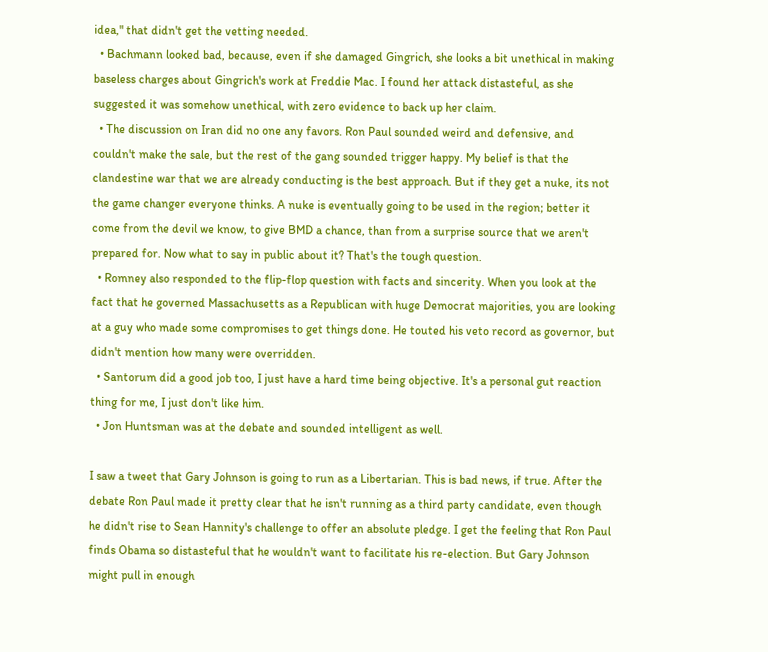idea," that didn't get the vetting needed.
  • Bachmann looked bad, because, even if she damaged Gingrich, she looks a bit unethical in making baseless charges about Gingrich's work at Freddie Mac. I found her attack distasteful, as she suggested it was somehow unethical, with zero evidence to back up her claim.
  • The discussion on Iran did no one any favors. Ron Paul sounded weird and defensive, and couldn't make the sale, but the rest of the gang sounded trigger happy. My belief is that the clandestine war that we are already conducting is the best approach. But if they get a nuke, its not the game changer everyone thinks. A nuke is eventually going to be used in the region; better it come from the devil we know, to give BMD a chance, than from a surprise source that we aren't prepared for. Now what to say in public about it? That's the tough question.
  • Romney also responded to the flip-flop question with facts and sincerity. When you look at the fact that he governed Massachusetts as a Republican with huge Democrat majorities, you are looking at a guy who made some compromises to get things done. He touted his veto record as governor, but didn't mention how many were overridden.
  • Santorum did a good job too, I just have a hard time being objective. It's a personal gut reaction thing for me, I just don't like him.
  • Jon Huntsman was at the debate and sounded intelligent as well.

I saw a tweet that Gary Johnson is going to run as a Libertarian. This is bad news, if true. After the debate Ron Paul made it pretty clear that he isn't running as a third party candidate, even though he didn't rise to Sean Hannity's challenge to offer an absolute pledge. I get the feeling that Ron Paul finds Obama so distasteful that he wouldn't want to facilitate his re-election. But Gary Johnson might pull in enough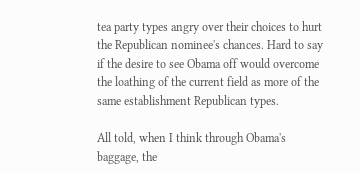tea party types angry over their choices to hurt the Republican nominee's chances. Hard to say if the desire to see Obama off would overcome the loathing of the current field as more of the same establishment Republican types.

All told, when I think through Obama's baggage, the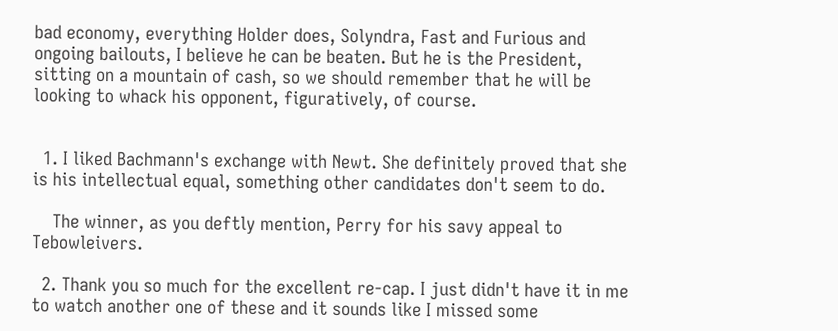bad economy, everything Holder does, Solyndra, Fast and Furious and ongoing bailouts, I believe he can be beaten. But he is the President, sitting on a mountain of cash, so we should remember that he will be looking to whack his opponent, figuratively, of course.


  1. I liked Bachmann's exchange with Newt. She definitely proved that she is his intellectual equal, something other candidates don't seem to do.

    The winner, as you deftly mention, Perry for his savy appeal to Tebowleivers.

  2. Thank you so much for the excellent re-cap. I just didn't have it in me to watch another one of these and it sounds like I missed some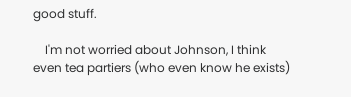good stuff.

    I'm not worried about Johnson, I think even tea partiers (who even know he exists)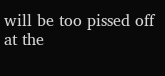will be too pissed off at the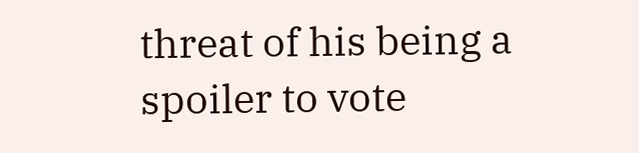threat of his being a spoiler to vote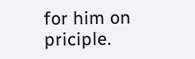for him on priciple.